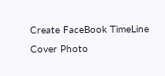Create FaceBook TimeLine Cover Photo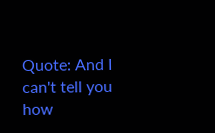Quote: And I can't tell you how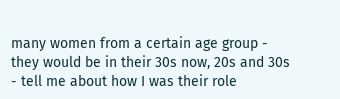many women from a certain age group - they would be in their 30s now, 20s and 30s - tell me about how I was their role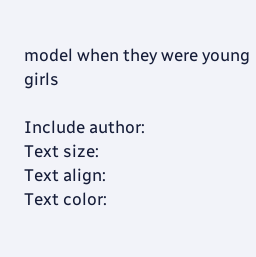model when they were young girls

Include author:
Text size:
Text align:
Text color: